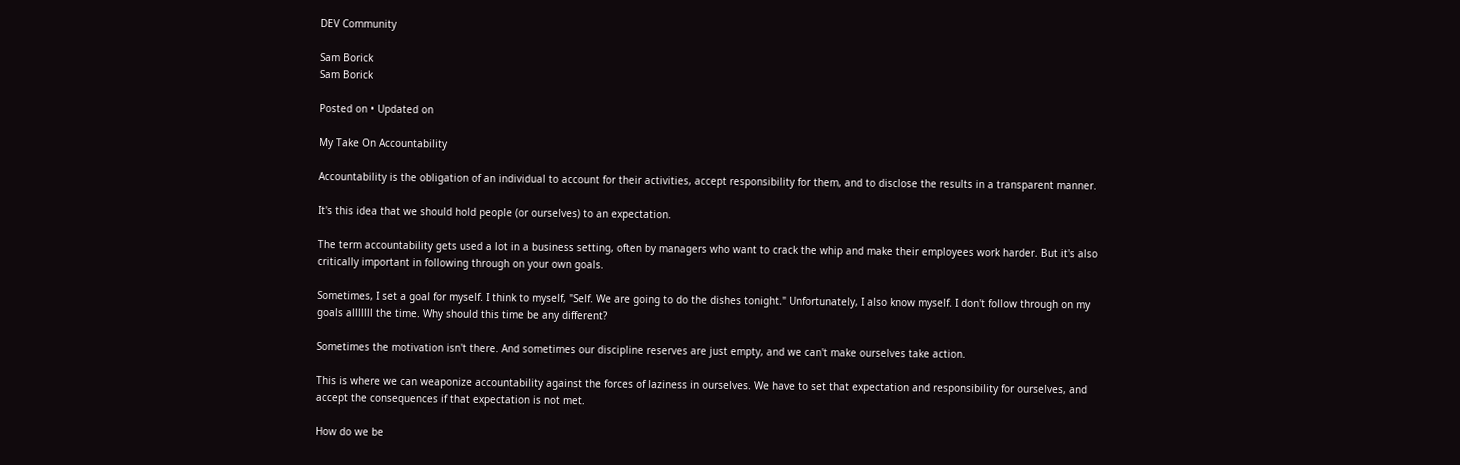DEV Community

Sam Borick
Sam Borick

Posted on • Updated on

My Take On Accountability

Accountability is the obligation of an individual to account for their activities, accept responsibility for them, and to disclose the results in a transparent manner.

It's this idea that we should hold people (or ourselves) to an expectation.

The term accountability gets used a lot in a business setting, often by managers who want to crack the whip and make their employees work harder. But it's also critically important in following through on your own goals.

Sometimes, I set a goal for myself. I think to myself, "Self. We are going to do the dishes tonight." Unfortunately, I also know myself. I don't follow through on my goals alllllll the time. Why should this time be any different?

Sometimes the motivation isn't there. And sometimes our discipline reserves are just empty, and we can't make ourselves take action.

This is where we can weaponize accountability against the forces of laziness in ourselves. We have to set that expectation and responsibility for ourselves, and accept the consequences if that expectation is not met.

How do we be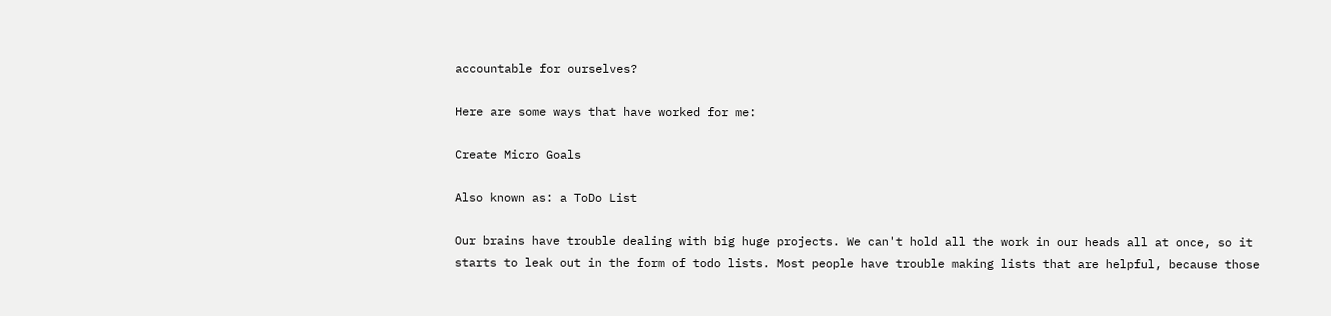accountable for ourselves?

Here are some ways that have worked for me:

Create Micro Goals

Also known as: a ToDo List

Our brains have trouble dealing with big huge projects. We can't hold all the work in our heads all at once, so it starts to leak out in the form of todo lists. Most people have trouble making lists that are helpful, because those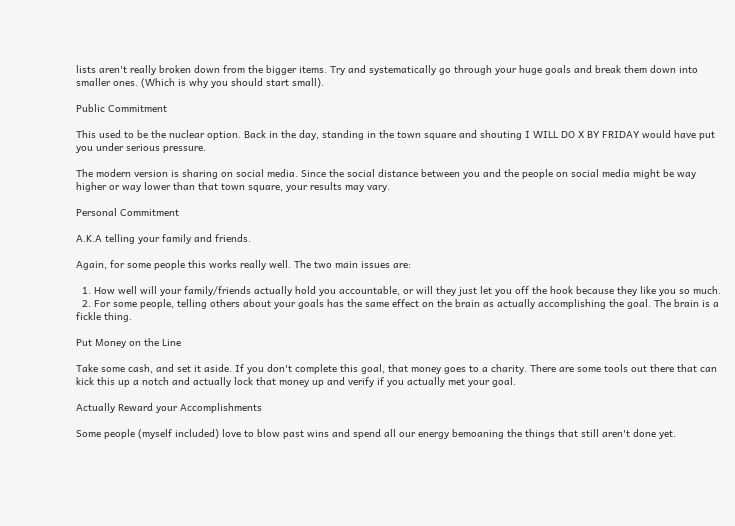lists aren't really broken down from the bigger items. Try and systematically go through your huge goals and break them down into smaller ones. (Which is why you should start small).

Public Commitment

This used to be the nuclear option. Back in the day, standing in the town square and shouting I WILL DO X BY FRIDAY would have put you under serious pressure.

The modern version is sharing on social media. Since the social distance between you and the people on social media might be way higher or way lower than that town square, your results may vary.

Personal Commitment

A.K.A telling your family and friends.

Again, for some people this works really well. The two main issues are:

  1. How well will your family/friends actually hold you accountable, or will they just let you off the hook because they like you so much.
  2. For some people, telling others about your goals has the same effect on the brain as actually accomplishing the goal. The brain is a fickle thing.

Put Money on the Line

Take some cash, and set it aside. If you don't complete this goal, that money goes to a charity. There are some tools out there that can kick this up a notch and actually lock that money up and verify if you actually met your goal.

Actually Reward your Accomplishments

Some people (myself included) love to blow past wins and spend all our energy bemoaning the things that still aren't done yet.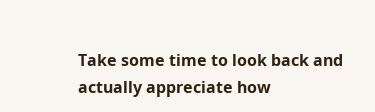Take some time to look back and actually appreciate how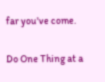far you've come.

Do One Thing at a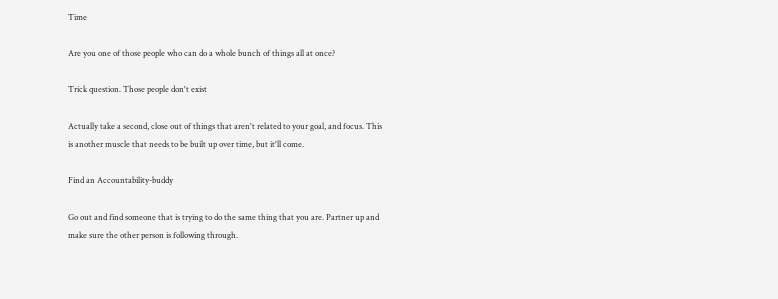Time

Are you one of those people who can do a whole bunch of things all at once?

Trick question. Those people don't exist

Actually take a second, close out of things that aren't related to your goal, and focus. This is another muscle that needs to be built up over time, but it'll come.

Find an Accountability-buddy

Go out and find someone that is trying to do the same thing that you are. Partner up and make sure the other person is following through.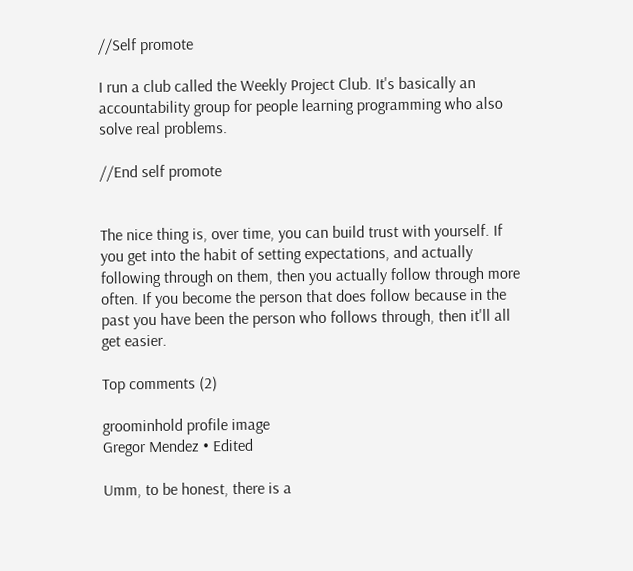//Self promote

I run a club called the Weekly Project Club. It's basically an accountability group for people learning programming who also solve real problems.

//End self promote


The nice thing is, over time, you can build trust with yourself. If you get into the habit of setting expectations, and actually following through on them, then you actually follow through more often. If you become the person that does follow because in the past you have been the person who follows through, then it'll all get easier.

Top comments (2)

groominhold profile image
Gregor Mendez • Edited

Umm, to be honest, there is a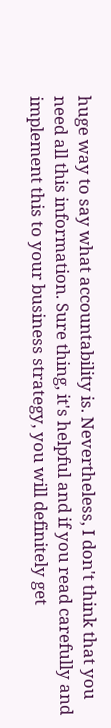huge way to say what accountability is. Nevertheless, I don't think that you need all this information. Sure thing, it's helpful and if you read carefully and implement this to your business strategy, you will definitely get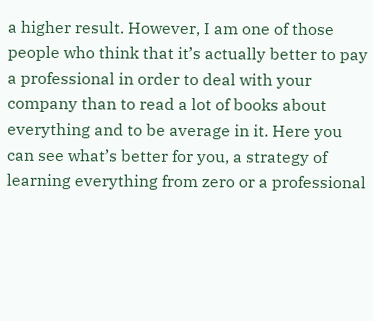a higher result. However, I am one of those people who think that it’s actually better to pay a professional in order to deal with your company than to read a lot of books about everything and to be average in it. Here you can see what’s better for you, a strategy of learning everything from zero or a professional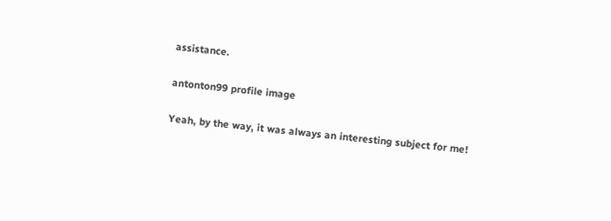assistance.

antonton99 profile image

Yeah, by the way, it was always an interesting subject for me!